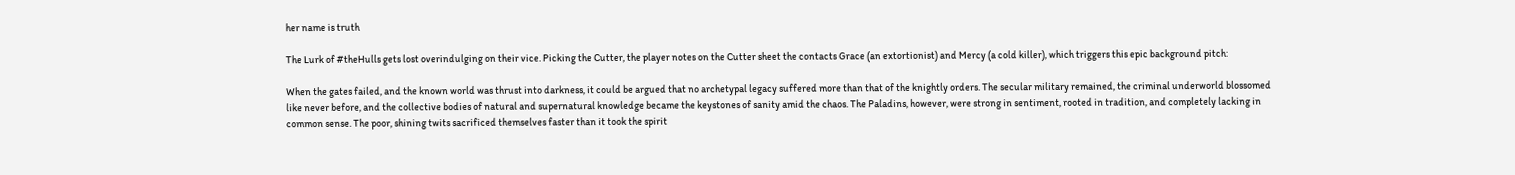her name is truth

The Lurk of #theHulls gets lost overindulging on their vice. Picking the Cutter, the player notes on the Cutter sheet the contacts Grace (an extortionist) and Mercy (a cold killer), which triggers this epic background pitch:

When the gates failed, and the known world was thrust into darkness, it could be argued that no archetypal legacy suffered more than that of the knightly orders. The secular military remained, the criminal underworld blossomed like never before, and the collective bodies of natural and supernatural knowledge became the keystones of sanity amid the chaos. The Paladins, however, were strong in sentiment, rooted in tradition, and completely lacking in common sense. The poor, shining twits sacrificed themselves faster than it took the spirit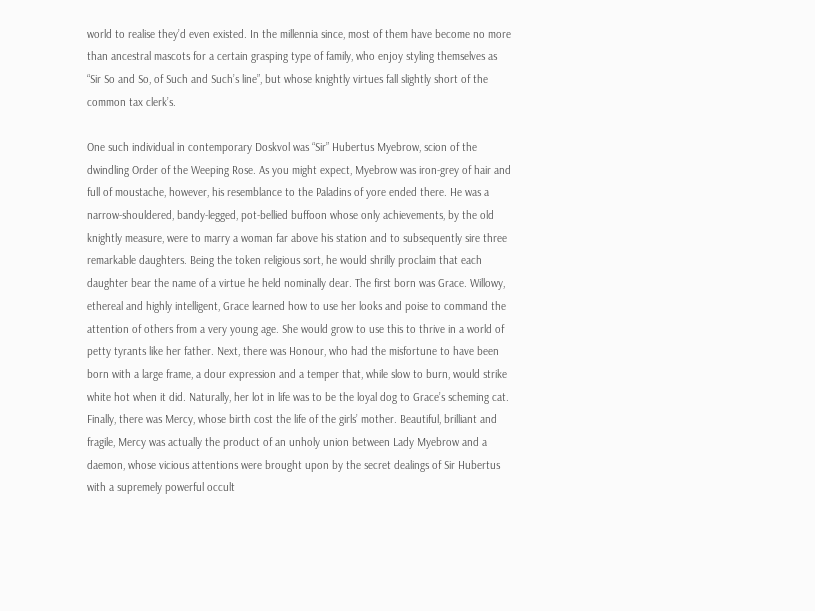world to realise they’d even existed. In the millennia since, most of them have become no more than ancestral mascots for a certain grasping type of family, who enjoy styling themselves as “Sir So and So, of Such and Such’s line”, but whose knightly virtues fall slightly short of the common tax clerk’s.

One such individual in contemporary Doskvol was “Sir” Hubertus Myebrow, scion of the dwindling Order of the Weeping Rose. As you might expect, Myebrow was iron-grey of hair and full of moustache, however, his resemblance to the Paladins of yore ended there. He was a narrow-shouldered, bandy-legged, pot-bellied buffoon whose only achievements, by the old knightly measure, were to marry a woman far above his station and to subsequently sire three remarkable daughters. Being the token religious sort, he would shrilly proclaim that each daughter bear the name of a virtue he held nominally dear. The first born was Grace. Willowy, ethereal and highly intelligent, Grace learned how to use her looks and poise to command the attention of others from a very young age. She would grow to use this to thrive in a world of petty tyrants like her father. Next, there was Honour, who had the misfortune to have been born with a large frame, a dour expression and a temper that, while slow to burn, would strike white hot when it did. Naturally, her lot in life was to be the loyal dog to Grace’s scheming cat. Finally, there was Mercy, whose birth cost the life of the girls’ mother. Beautiful, brilliant and fragile, Mercy was actually the product of an unholy union between Lady Myebrow and a daemon, whose vicious attentions were brought upon by the secret dealings of Sir Hubertus with a supremely powerful occult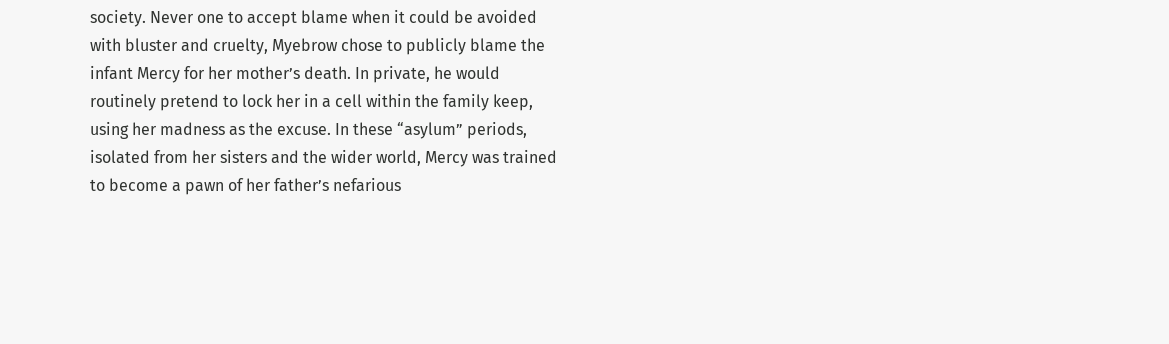society. Never one to accept blame when it could be avoided with bluster and cruelty, Myebrow chose to publicly blame the infant Mercy for her mother’s death. In private, he would routinely pretend to lock her in a cell within the family keep, using her madness as the excuse. In these “asylum” periods, isolated from her sisters and the wider world, Mercy was trained to become a pawn of her father’s nefarious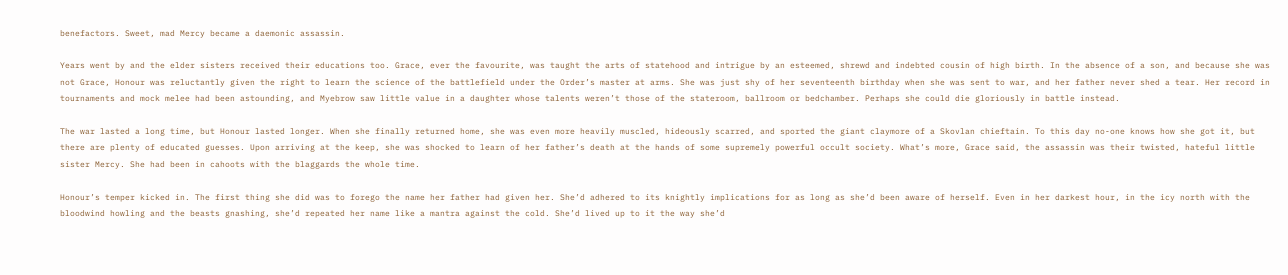benefactors. Sweet, mad Mercy became a daemonic assassin.

Years went by and the elder sisters received their educations too. Grace, ever the favourite, was taught the arts of statehood and intrigue by an esteemed, shrewd and indebted cousin of high birth. In the absence of a son, and because she was not Grace, Honour was reluctantly given the right to learn the science of the battlefield under the Order’s master at arms. She was just shy of her seventeenth birthday when she was sent to war, and her father never shed a tear. Her record in tournaments and mock melee had been astounding, and Myebrow saw little value in a daughter whose talents weren’t those of the stateroom, ballroom or bedchamber. Perhaps she could die gloriously in battle instead.

The war lasted a long time, but Honour lasted longer. When she finally returned home, she was even more heavily muscled, hideously scarred, and sported the giant claymore of a Skovlan chieftain. To this day no-one knows how she got it, but there are plenty of educated guesses. Upon arriving at the keep, she was shocked to learn of her father’s death at the hands of some supremely powerful occult society. What’s more, Grace said, the assassin was their twisted, hateful little sister Mercy. She had been in cahoots with the blaggards the whole time.

Honour’s temper kicked in. The first thing she did was to forego the name her father had given her. She’d adhered to its knightly implications for as long as she’d been aware of herself. Even in her darkest hour, in the icy north with the bloodwind howling and the beasts gnashing, she’d repeated her name like a mantra against the cold. She’d lived up to it the way she’d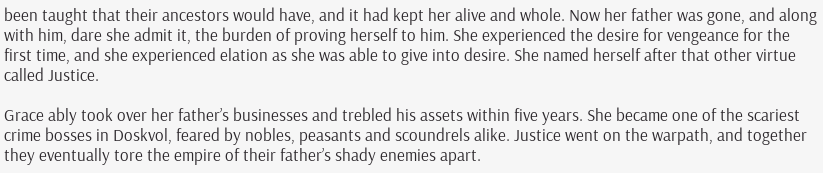been taught that their ancestors would have, and it had kept her alive and whole. Now her father was gone, and along with him, dare she admit it, the burden of proving herself to him. She experienced the desire for vengeance for the first time, and she experienced elation as she was able to give into desire. She named herself after that other virtue called Justice.

Grace ably took over her father’s businesses and trebled his assets within five years. She became one of the scariest crime bosses in Doskvol, feared by nobles, peasants and scoundrels alike. Justice went on the warpath, and together they eventually tore the empire of their father’s shady enemies apart.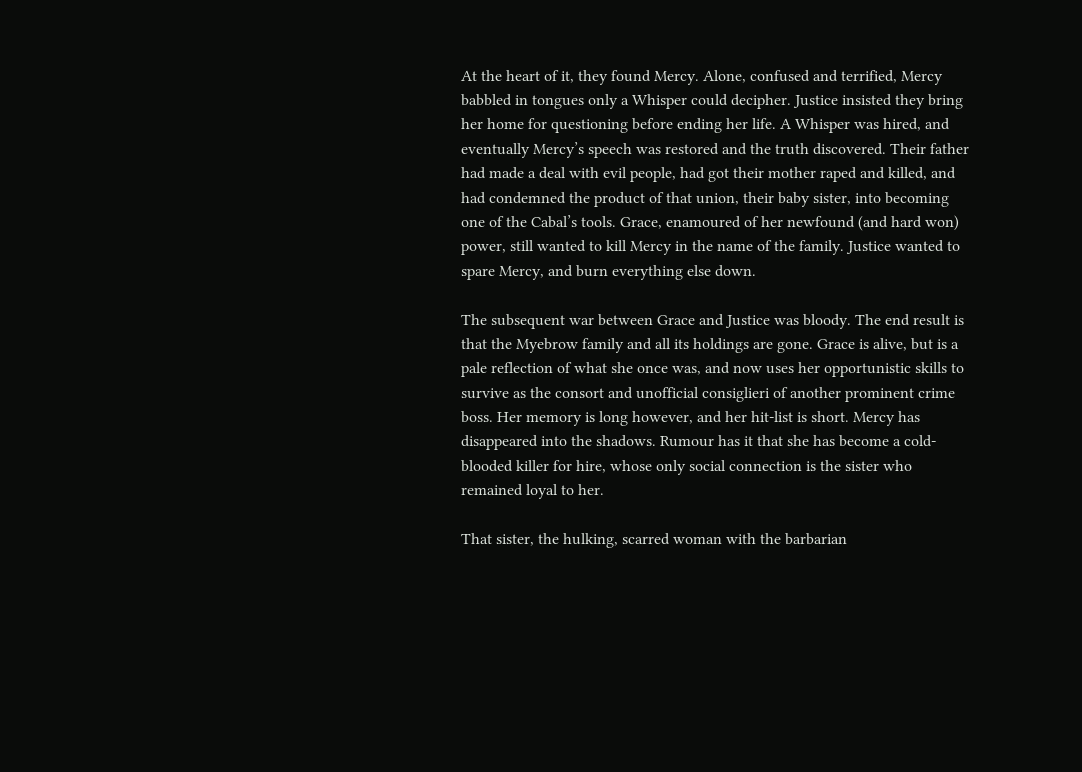At the heart of it, they found Mercy. Alone, confused and terrified, Mercy babbled in tongues only a Whisper could decipher. Justice insisted they bring her home for questioning before ending her life. A Whisper was hired, and eventually Mercy’s speech was restored and the truth discovered. Their father had made a deal with evil people, had got their mother raped and killed, and had condemned the product of that union, their baby sister, into becoming one of the Cabal’s tools. Grace, enamoured of her newfound (and hard won) power, still wanted to kill Mercy in the name of the family. Justice wanted to spare Mercy, and burn everything else down.

The subsequent war between Grace and Justice was bloody. The end result is that the Myebrow family and all its holdings are gone. Grace is alive, but is a pale reflection of what she once was, and now uses her opportunistic skills to survive as the consort and unofficial consiglieri of another prominent crime boss. Her memory is long however, and her hit-list is short. Mercy has disappeared into the shadows. Rumour has it that she has become a cold-blooded killer for hire, whose only social connection is the sister who remained loyal to her.

That sister, the hulking, scarred woman with the barbarian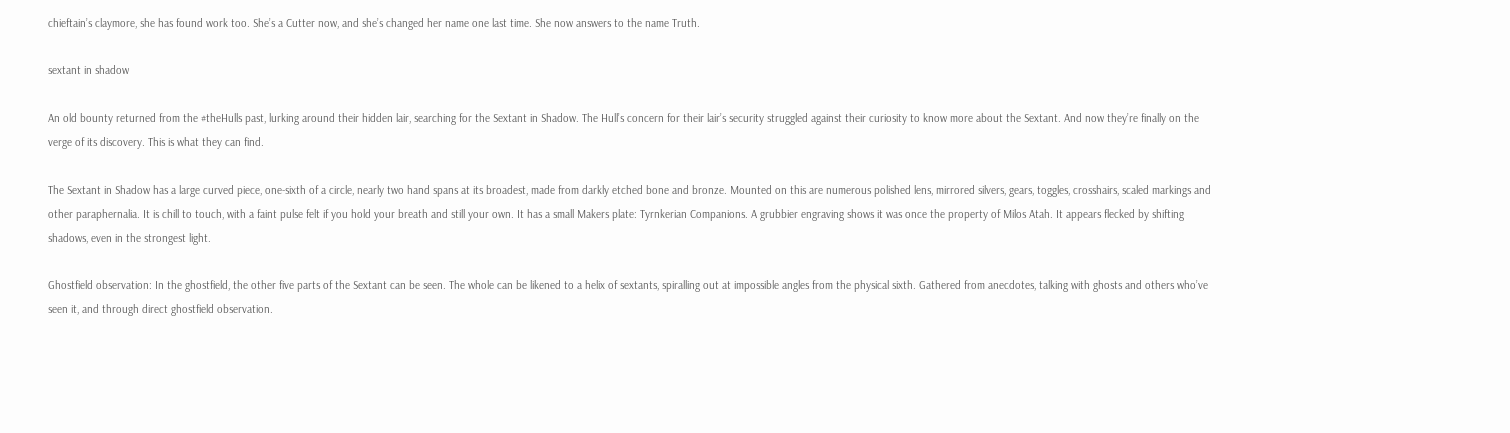chieftain’s claymore, she has found work too. She’s a Cutter now, and she’s changed her name one last time. She now answers to the name Truth.

sextant in shadow

An old bounty returned from the #theHulls past, lurking around their hidden lair, searching for the Sextant in Shadow. The Hull’s concern for their lair’s security struggled against their curiosity to know more about the Sextant. And now they’re finally on the verge of its discovery. This is what they can find.

The Sextant in Shadow has a large curved piece, one-sixth of a circle, nearly two hand spans at its broadest, made from darkly etched bone and bronze. Mounted on this are numerous polished lens, mirrored silvers, gears, toggles, crosshairs, scaled markings and other paraphernalia. It is chill to touch, with a faint pulse felt if you hold your breath and still your own. It has a small Makers plate: Tyrnkerian Companions. A grubbier engraving shows it was once the property of Milos Atah. It appears flecked by shifting shadows, even in the strongest light.

Ghostfield observation: In the ghostfield, the other five parts of the Sextant can be seen. The whole can be likened to a helix of sextants, spiralling out at impossible angles from the physical sixth. Gathered from anecdotes, talking with ghosts and others who’ve seen it, and through direct ghostfield observation.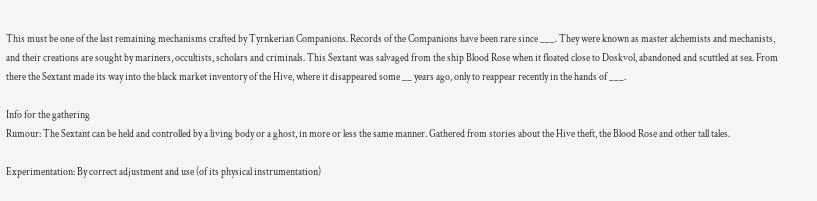This must be one of the last remaining mechanisms crafted by Tyrnkerian Companions. Records of the Companions have been rare since ___. They were known as master alchemists and mechanists, and their creations are sought by mariners, occultists, scholars and criminals. This Sextant was salvaged from the ship Blood Rose when it floated close to Doskvol, abandoned and scuttled at sea. From there the Sextant made its way into the black market inventory of the Hive, where it disappeared some __ years ago, only to reappear recently in the hands of ___.

Info for the gathering
Rumour: The Sextant can be held and controlled by a living body or a ghost, in more or less the same manner. Gathered from stories about the Hive theft, the Blood Rose and other tall tales.

Experimentation: By correct adjustment and use (of its physical instrumentation)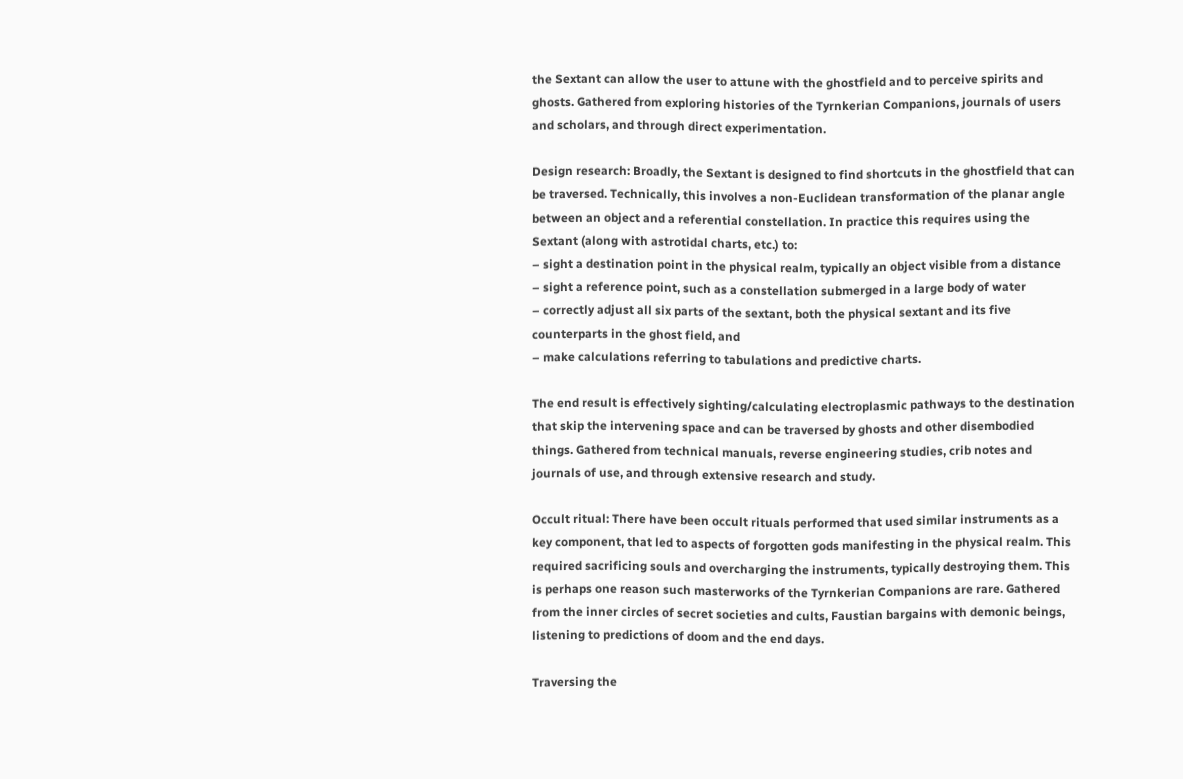the Sextant can allow the user to attune with the ghostfield and to perceive spirits and ghosts. Gathered from exploring histories of the Tyrnkerian Companions, journals of users and scholars, and through direct experimentation.

Design research: Broadly, the Sextant is designed to find shortcuts in the ghostfield that can be traversed. Technically, this involves a non-Euclidean transformation of the planar angle between an object and a referential constellation. In practice this requires using the Sextant (along with astrotidal charts, etc.) to:
– sight a destination point in the physical realm, typically an object visible from a distance
– sight a reference point, such as a constellation submerged in a large body of water
– correctly adjust all six parts of the sextant, both the physical sextant and its five counterparts in the ghost field, and
– make calculations referring to tabulations and predictive charts.

The end result is effectively sighting/calculating electroplasmic pathways to the destination that skip the intervening space and can be traversed by ghosts and other disembodied things. Gathered from technical manuals, reverse engineering studies, crib notes and journals of use, and through extensive research and study.

Occult ritual: There have been occult rituals performed that used similar instruments as a key component, that led to aspects of forgotten gods manifesting in the physical realm. This required sacrificing souls and overcharging the instruments, typically destroying them. This is perhaps one reason such masterworks of the Tyrnkerian Companions are rare. Gathered from the inner circles of secret societies and cults, Faustian bargains with demonic beings, listening to predictions of doom and the end days.

Traversing the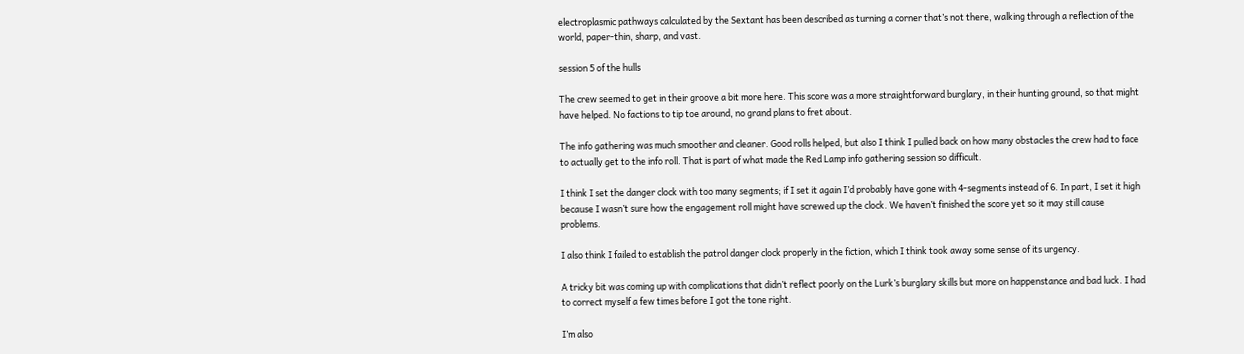electroplasmic pathways calculated by the Sextant has been described as turning a corner that’s not there, walking through a reflection of the world, paper-thin, sharp, and vast.

session 5 of the hulls

The crew seemed to get in their groove a bit more here. This score was a more straightforward burglary, in their hunting ground, so that might have helped. No factions to tip toe around, no grand plans to fret about.

The info gathering was much smoother and cleaner. Good rolls helped, but also I think I pulled back on how many obstacles the crew had to face to actually get to the info roll. That is part of what made the Red Lamp info gathering session so difficult.

I think I set the danger clock with too many segments; if I set it again I’d probably have gone with 4-segments instead of 6. In part, I set it high because I wasn’t sure how the engagement roll might have screwed up the clock. We haven’t finished the score yet so it may still cause problems.

I also think I failed to establish the patrol danger clock properly in the fiction, which I think took away some sense of its urgency.

A tricky bit was coming up with complications that didn’t reflect poorly on the Lurk’s burglary skills but more on happenstance and bad luck. I had to correct myself a few times before I got the tone right.

I’m also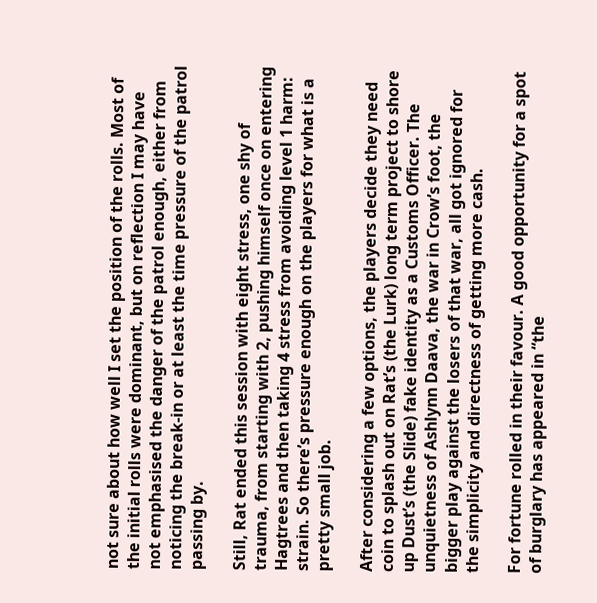not sure about how well I set the position of the rolls. Most of the initial rolls were dominant, but on reflection I may have not emphasised the danger of the patrol enough, either from noticing the break-in or at least the time pressure of the patrol passing by.

Still, Rat ended this session with eight stress, one shy of trauma, from starting with 2, pushing himself once on entering Hagtrees and then taking 4 stress from avoiding level 1 harm: strain. So there’s pressure enough on the players for what is a pretty small job.

After considering a few options, the players decide they need coin to splash out on Rat’s (the Lurk) long term project to shore up Dust’s (the Slide) fake identity as a Customs Officer. The unquietness of Ashlynn Daava, the war in Crow’s foot, the bigger play against the losers of that war, all got ignored for the simplicity and directness of getting more cash.

For fortune rolled in their favour. A good opportunity for a spot of burglary has appeared in “the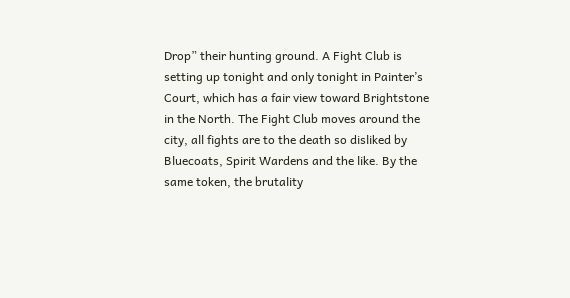Drop” their hunting ground. A Fight Club is setting up tonight and only tonight in Painter’s Court, which has a fair view toward Brightstone in the North. The Fight Club moves around the city, all fights are to the death so disliked by Bluecoats, Spirit Wardens and the like. By the same token, the brutality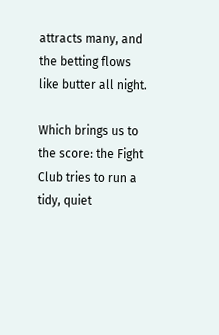attracts many, and the betting flows like butter all night.

Which brings us to the score: the Fight Club tries to run a tidy, quiet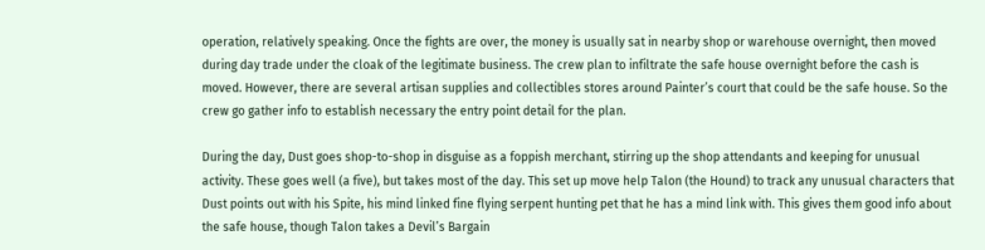operation, relatively speaking. Once the fights are over, the money is usually sat in nearby shop or warehouse overnight, then moved during day trade under the cloak of the legitimate business. The crew plan to infiltrate the safe house overnight before the cash is moved. However, there are several artisan supplies and collectibles stores around Painter’s court that could be the safe house. So the crew go gather info to establish necessary the entry point detail for the plan.

During the day, Dust goes shop-to-shop in disguise as a foppish merchant, stirring up the shop attendants and keeping for unusual activity. These goes well (a five), but takes most of the day. This set up move help Talon (the Hound) to track any unusual characters that Dust points out with his Spite, his mind linked fine flying serpent hunting pet that he has a mind link with. This gives them good info about the safe house, though Talon takes a Devil’s Bargain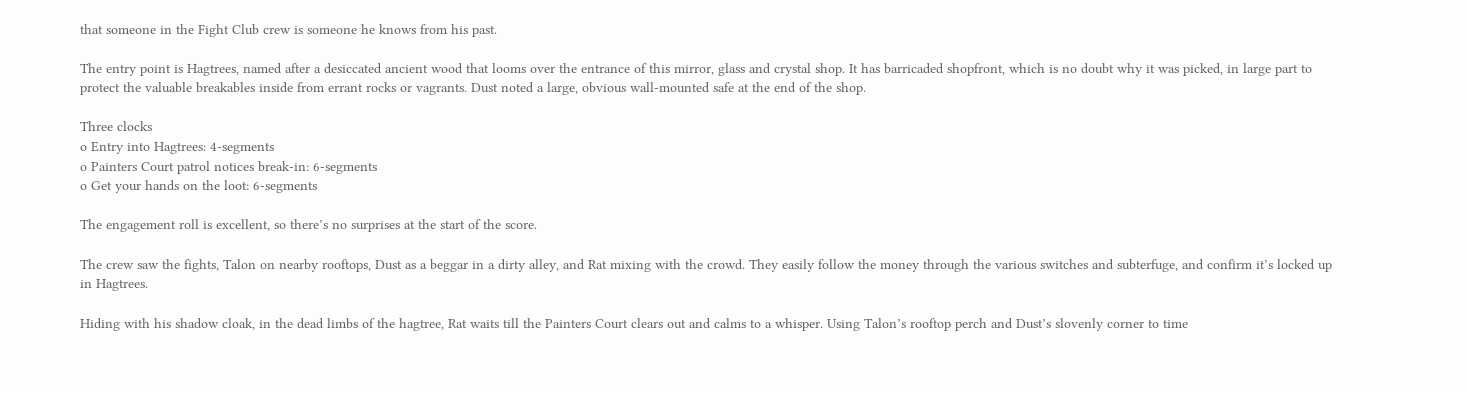that someone in the Fight Club crew is someone he knows from his past.

The entry point is Hagtrees, named after a desiccated ancient wood that looms over the entrance of this mirror, glass and crystal shop. It has barricaded shopfront, which is no doubt why it was picked, in large part to protect the valuable breakables inside from errant rocks or vagrants. Dust noted a large, obvious wall-mounted safe at the end of the shop.

Three clocks
o Entry into Hagtrees: 4-segments
o Painters Court patrol notices break-in: 6-segments
o Get your hands on the loot: 6-segments

The engagement roll is excellent, so there’s no surprises at the start of the score.

The crew saw the fights, Talon on nearby rooftops, Dust as a beggar in a dirty alley, and Rat mixing with the crowd. They easily follow the money through the various switches and subterfuge, and confirm it’s locked up in Hagtrees.

Hiding with his shadow cloak, in the dead limbs of the hagtree, Rat waits till the Painters Court clears out and calms to a whisper. Using Talon’s rooftop perch and Dust’s slovenly corner to time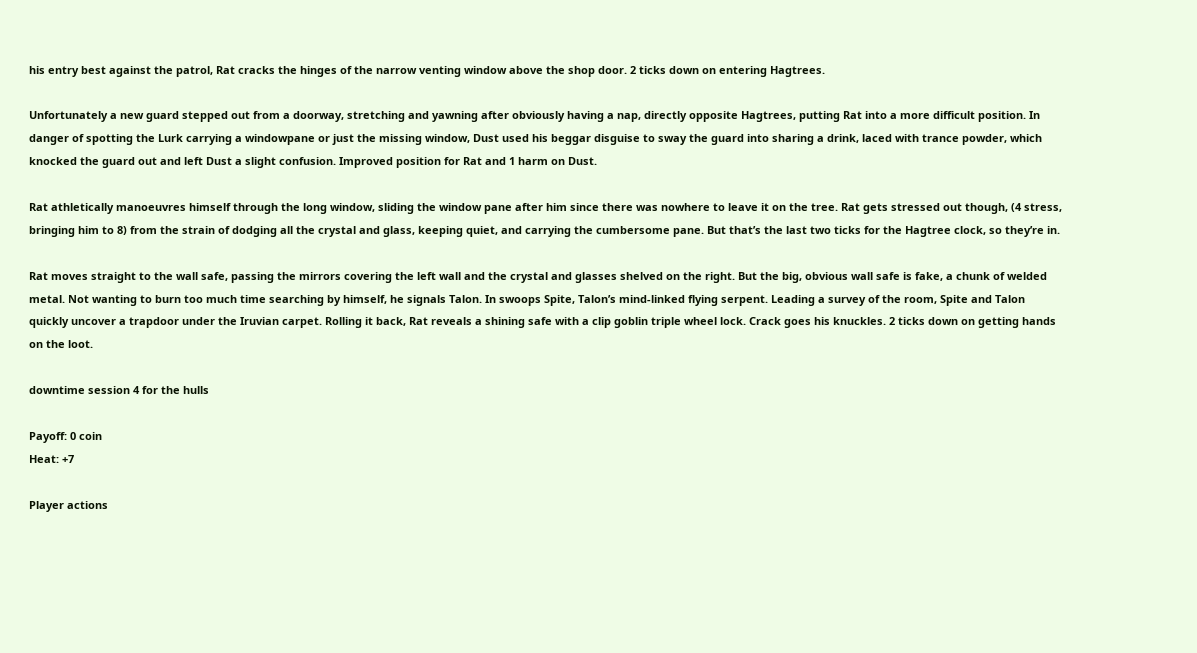his entry best against the patrol, Rat cracks the hinges of the narrow venting window above the shop door. 2 ticks down on entering Hagtrees.

Unfortunately a new guard stepped out from a doorway, stretching and yawning after obviously having a nap, directly opposite Hagtrees, putting Rat into a more difficult position. In danger of spotting the Lurk carrying a windowpane or just the missing window, Dust used his beggar disguise to sway the guard into sharing a drink, laced with trance powder, which knocked the guard out and left Dust a slight confusion. Improved position for Rat and 1 harm on Dust.

Rat athletically manoeuvres himself through the long window, sliding the window pane after him since there was nowhere to leave it on the tree. Rat gets stressed out though, (4 stress, bringing him to 8) from the strain of dodging all the crystal and glass, keeping quiet, and carrying the cumbersome pane. But that’s the last two ticks for the Hagtree clock, so they’re in.

Rat moves straight to the wall safe, passing the mirrors covering the left wall and the crystal and glasses shelved on the right. But the big, obvious wall safe is fake, a chunk of welded metal. Not wanting to burn too much time searching by himself, he signals Talon. In swoops Spite, Talon’s mind-linked flying serpent. Leading a survey of the room, Spite and Talon quickly uncover a trapdoor under the Iruvian carpet. Rolling it back, Rat reveals a shining safe with a clip goblin triple wheel lock. Crack goes his knuckles. 2 ticks down on getting hands on the loot.

downtime session 4 for the hulls

Payoff: 0 coin
Heat: +7

Player actions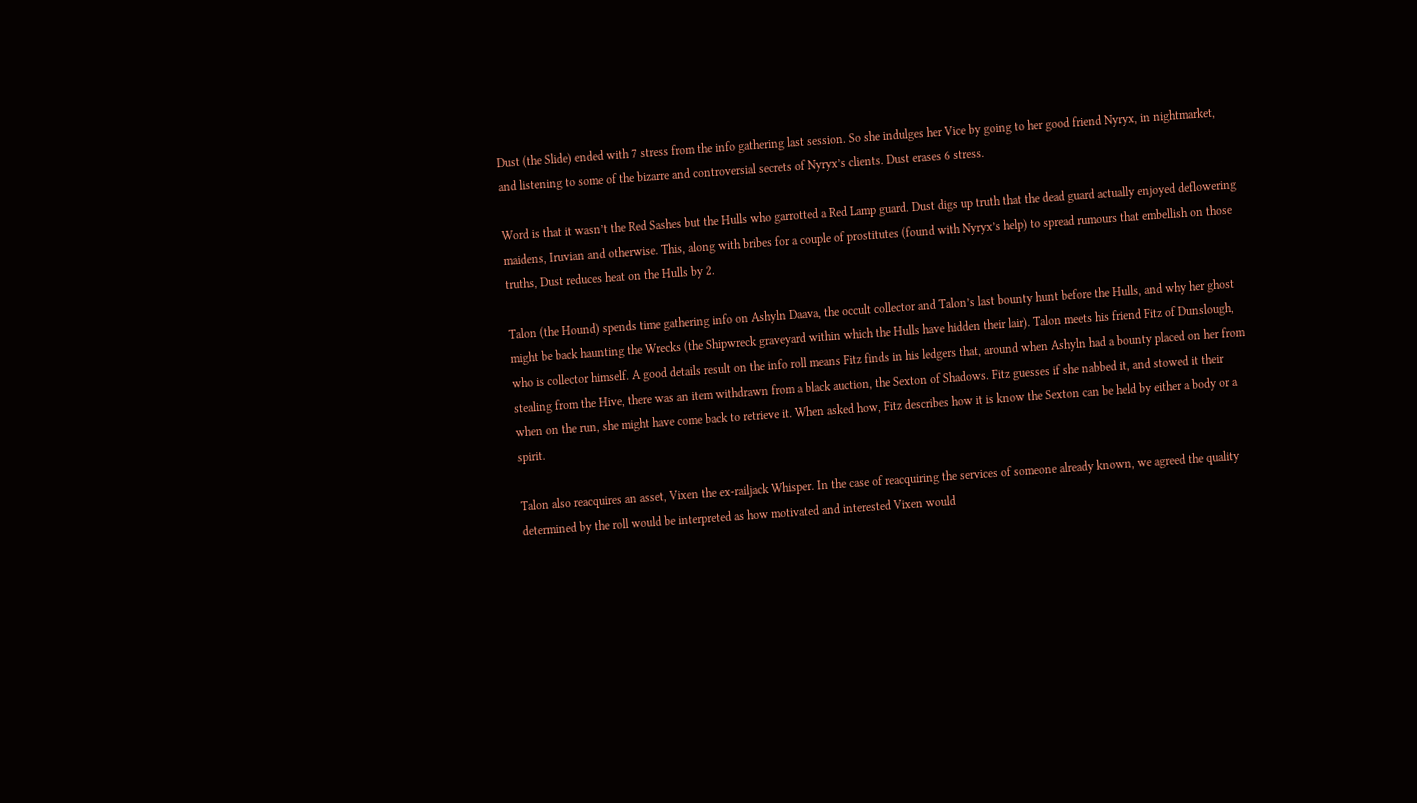Dust (the Slide) ended with 7 stress from the info gathering last session. So she indulges her Vice by going to her good friend Nyryx, in nightmarket, and listening to some of the bizarre and controversial secrets of Nyryx’s clients. Dust erases 6 stress.

Word is that it wasn’t the Red Sashes but the Hulls who garrotted a Red Lamp guard. Dust digs up truth that the dead guard actually enjoyed deflowering maidens, Iruvian and otherwise. This, along with bribes for a couple of prostitutes (found with Nyryx’s help) to spread rumours that embellish on those truths, Dust reduces heat on the Hulls by 2.

Talon (the Hound) spends time gathering info on Ashyln Daava, the occult collector and Talon’s last bounty hunt before the Hulls, and why her ghost might be back haunting the Wrecks (the Shipwreck graveyard within which the Hulls have hidden their lair). Talon meets his friend Fitz of Dunslough, who is collector himself. A good details result on the info roll means Fitz finds in his ledgers that, around when Ashyln had a bounty placed on her from stealing from the Hive, there was an item withdrawn from a black auction, the Sexton of Shadows. Fitz guesses if she nabbed it, and stowed it their when on the run, she might have come back to retrieve it. When asked how, Fitz describes how it is know the Sexton can be held by either a body or a spirit.

Talon also reacquires an asset, Vixen the ex-railjack Whisper. In the case of reacquiring the services of someone already known, we agreed the quality determined by the roll would be interpreted as how motivated and interested Vixen would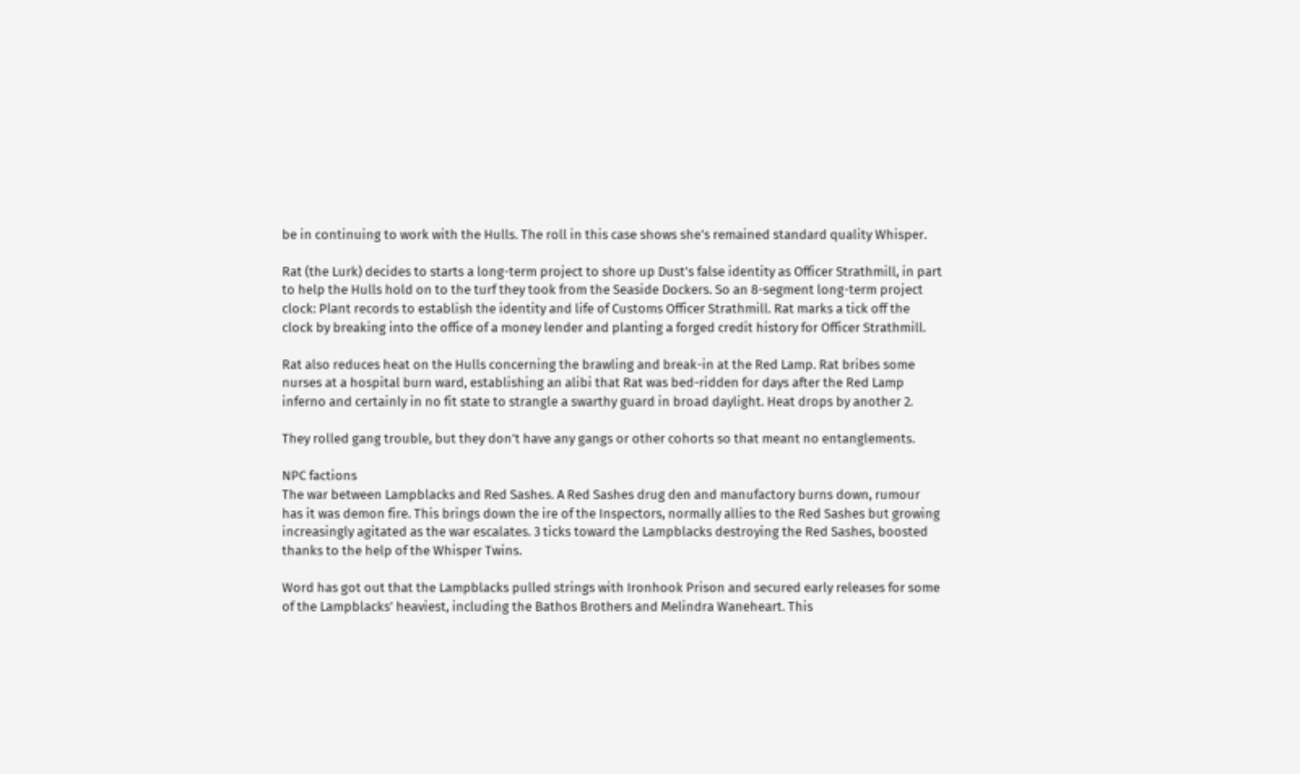be in continuing to work with the Hulls. The roll in this case shows she’s remained standard quality Whisper.

Rat (the Lurk) decides to starts a long-term project to shore up Dust’s false identity as Officer Strathmill, in part to help the Hulls hold on to the turf they took from the Seaside Dockers. So an 8-segment long-term project clock: Plant records to establish the identity and life of Customs Officer Strathmill. Rat marks a tick off the clock by breaking into the office of a money lender and planting a forged credit history for Officer Strathmill.

Rat also reduces heat on the Hulls concerning the brawling and break-in at the Red Lamp. Rat bribes some nurses at a hospital burn ward, establishing an alibi that Rat was bed-ridden for days after the Red Lamp inferno and certainly in no fit state to strangle a swarthy guard in broad daylight. Heat drops by another 2.

They rolled gang trouble, but they don’t have any gangs or other cohorts so that meant no entanglements.

NPC factions
The war between Lampblacks and Red Sashes. A Red Sashes drug den and manufactory burns down, rumour has it was demon fire. This brings down the ire of the Inspectors, normally allies to the Red Sashes but growing increasingly agitated as the war escalates. 3 ticks toward the Lampblacks destroying the Red Sashes, boosted thanks to the help of the Whisper Twins.

Word has got out that the Lampblacks pulled strings with Ironhook Prison and secured early releases for some of the Lampblacks’ heaviest, including the Bathos Brothers and Melindra Waneheart. This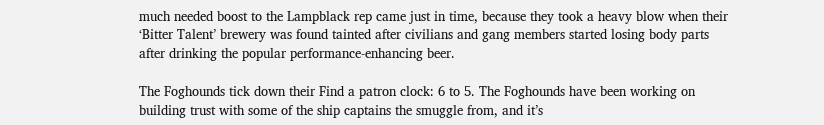much needed boost to the Lampblack rep came just in time, because they took a heavy blow when their ‘Bitter Talent’ brewery was found tainted after civilians and gang members started losing body parts after drinking the popular performance-enhancing beer.

The Foghounds tick down their Find a patron clock: 6 to 5. The Foghounds have been working on building trust with some of the ship captains the smuggle from, and it’s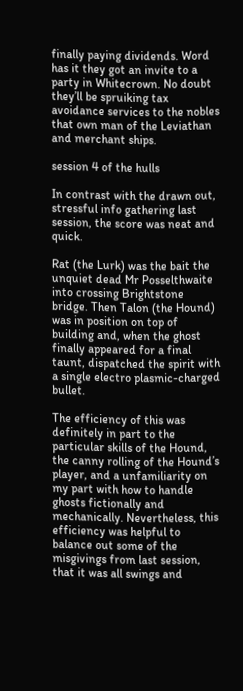finally paying dividends. Word has it they got an invite to a party in Whitecrown. No doubt they’ll be spruiking tax avoidance services to the nobles that own man of the Leviathan and merchant ships.

session 4 of the hulls

In contrast with the drawn out, stressful info gathering last session, the score was neat and quick.

Rat (the Lurk) was the bait the unquiet dead Mr Posselthwaite into crossing Brightstone bridge. Then Talon (the Hound) was in position on top of building and, when the ghost finally appeared for a final taunt, dispatched the spirit with a single electro plasmic-charged bullet.

The efficiency of this was definitely in part to the particular skills of the Hound, the canny rolling of the Hound’s player, and a unfamiliarity on my part with how to handle ghosts fictionally and mechanically. Nevertheless, this efficiency was helpful to balance out some of the misgivings from last session, that it was all swings and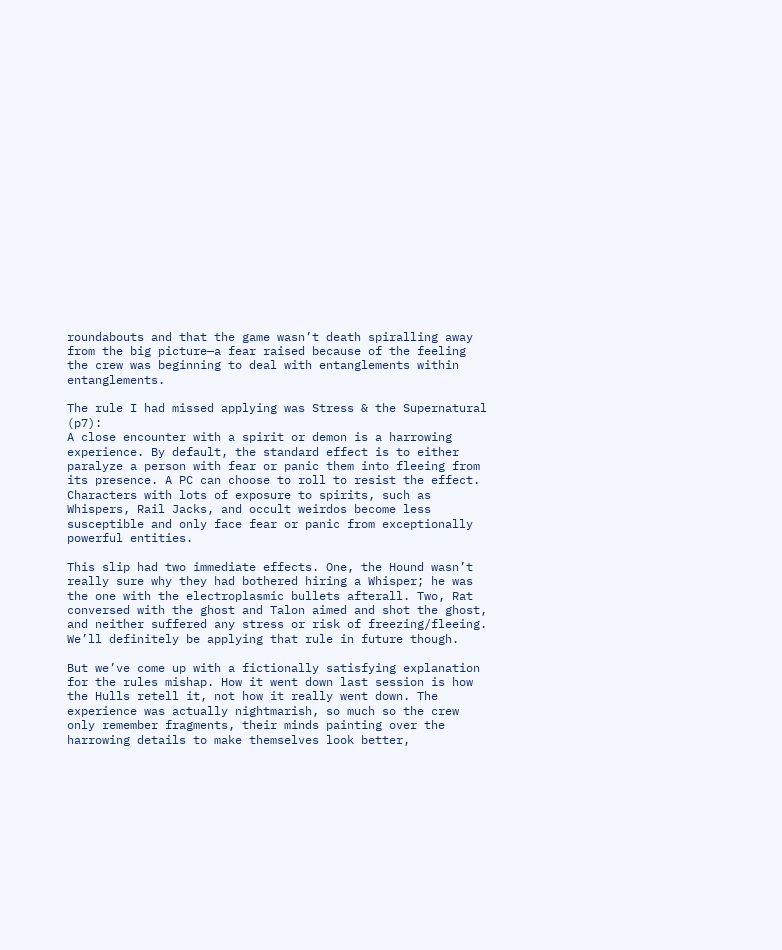roundabouts and that the game wasn’t death spiralling away from the big picture—a fear raised because of the feeling the crew was beginning to deal with entanglements within entanglements.

The rule I had missed applying was Stress & the Supernatural (p7):
A close encounter with a spirit or demon is a harrowing experience. By default, the standard effect is to either paralyze a person with fear or panic them into fleeing from its presence. A PC can choose to roll to resist the effect. Characters with lots of exposure to spirits, such as Whispers, Rail Jacks, and occult weirdos become less susceptible and only face fear or panic from exceptionally powerful entities.

This slip had two immediate effects. One, the Hound wasn’t really sure why they had bothered hiring a Whisper; he was the one with the electroplasmic bullets afterall. Two, Rat conversed with the ghost and Talon aimed and shot the ghost, and neither suffered any stress or risk of freezing/fleeing. We’ll definitely be applying that rule in future though.

But we’ve come up with a fictionally satisfying explanation for the rules mishap. How it went down last session is how the Hulls retell it, not how it really went down. The experience was actually nightmarish, so much so the crew only remember fragments, their minds painting over the harrowing details to make themselves look better,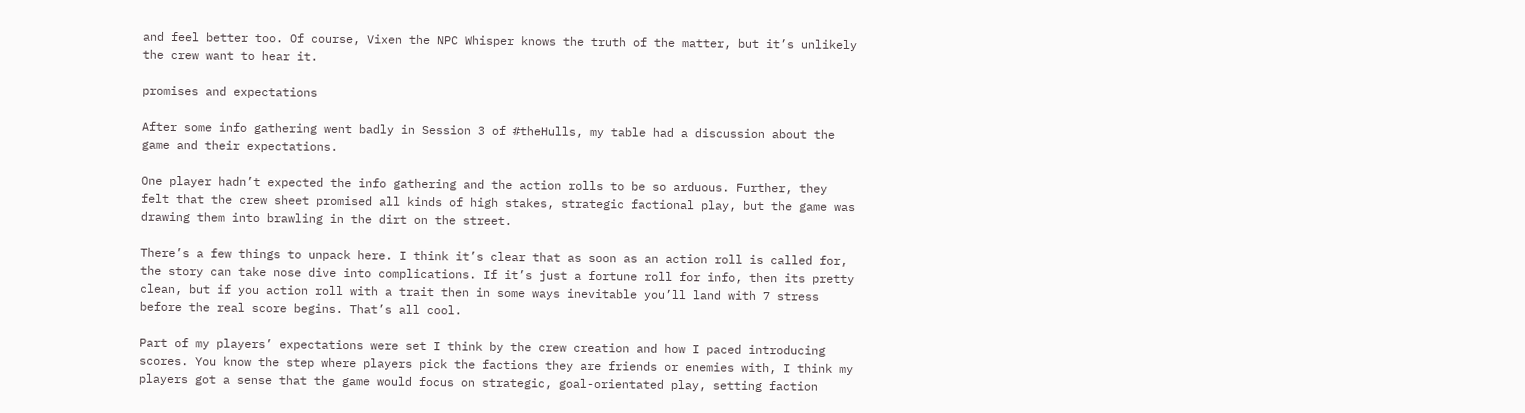and feel better too. Of course, Vixen the NPC Whisper knows the truth of the matter, but it’s unlikely the crew want to hear it.

promises and expectations

After some info gathering went badly in Session 3 of #theHulls, my table had a discussion about the game and their expectations.

One player hadn’t expected the info gathering and the action rolls to be so arduous. Further, they felt that the crew sheet promised all kinds of high stakes, strategic factional play, but the game was drawing them into brawling in the dirt on the street.

There’s a few things to unpack here. I think it’s clear that as soon as an action roll is called for, the story can take nose dive into complications. If it’s just a fortune roll for info, then its pretty clean, but if you action roll with a trait then in some ways inevitable you’ll land with 7 stress before the real score begins. That’s all cool.

Part of my players’ expectations were set I think by the crew creation and how I paced introducing scores. You know the step where players pick the factions they are friends or enemies with, I think my players got a sense that the game would focus on strategic, goal-orientated play, setting faction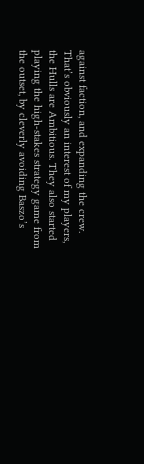against faction, and expanding the crew. That’s obviously an interest of my players, the Hulls are Ambitious. They also started playing the high-stakes strategy game from the outset, by cleverly avoiding Baszo’s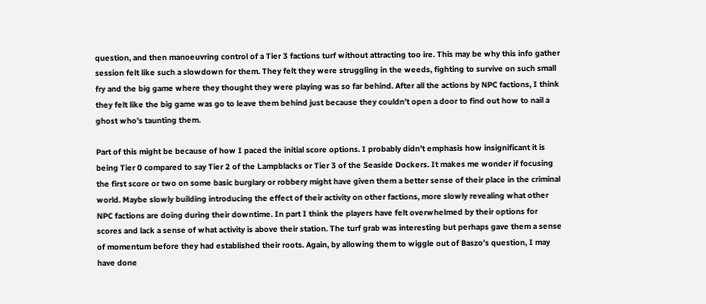question, and then manoeuvring control of a Tier 3 factions turf without attracting too ire. This may be why this info gather session felt like such a slowdown for them. They felt they were struggling in the weeds, fighting to survive on such small fry and the big game where they thought they were playing was so far behind. After all the actions by NPC factions, I think they felt like the big game was go to leave them behind just because they couldn’t open a door to find out how to nail a ghost who’s taunting them.

Part of this might be because of how I paced the initial score options. I probably didn’t emphasis how insignificant it is being Tier 0 compared to say Tier 2 of the Lampblacks or Tier 3 of the Seaside Dockers. It makes me wonder if focusing the first score or two on some basic burglary or robbery might have given them a better sense of their place in the criminal world. Maybe slowly building introducing the effect of their activity on other factions, more slowly revealing what other NPC factions are doing during their downtime. In part I think the players have felt overwhelmed by their options for scores and lack a sense of what activity is above their station. The turf grab was interesting but perhaps gave them a sense of momentum before they had established their roots. Again, by allowing them to wiggle out of Baszo’s question, I may have done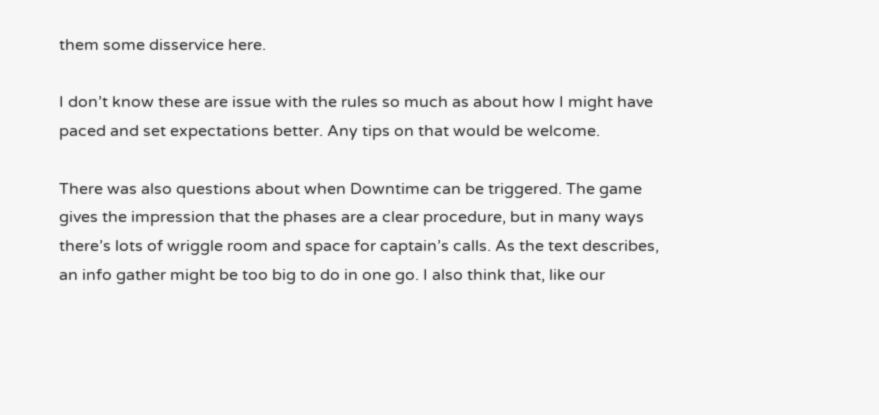them some disservice here.

I don’t know these are issue with the rules so much as about how I might have paced and set expectations better. Any tips on that would be welcome.

There was also questions about when Downtime can be triggered. The game gives the impression that the phases are a clear procedure, but in many ways there’s lots of wriggle room and space for captain’s calls. As the text describes, an info gather might be too big to do in one go. I also think that, like our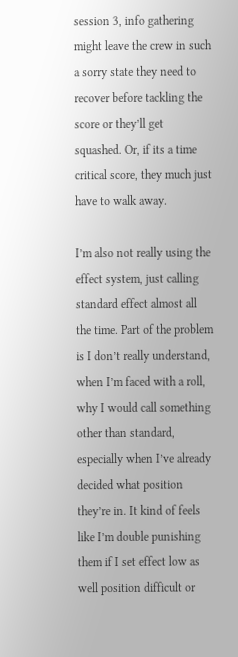session 3, info gathering might leave the crew in such a sorry state they need to recover before tackling the score or they’ll get squashed. Or, if its a time critical score, they much just have to walk away.

I’m also not really using the effect system, just calling standard effect almost all the time. Part of the problem is I don’t really understand, when I’m faced with a roll, why I would call something other than standard, especially when I’ve already decided what position they’re in. It kind of feels like I’m double punishing them if I set effect low as well position difficult or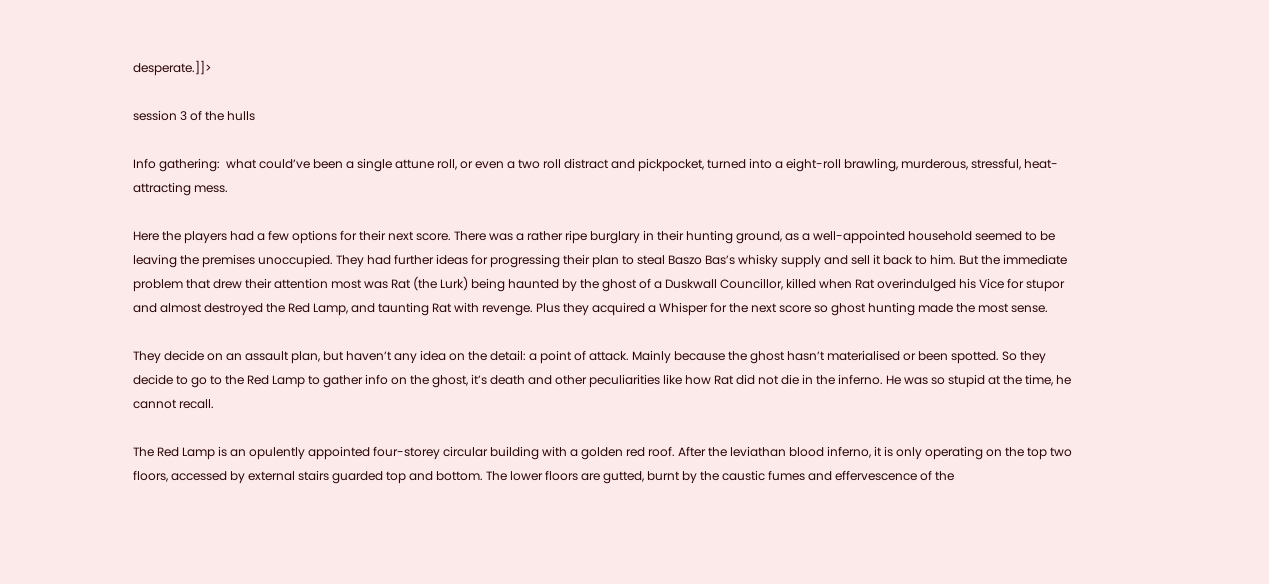desperate.]]>

session 3 of the hulls

Info gathering:  what could’ve been a single attune roll, or even a two roll distract and pickpocket, turned into a eight-roll brawling, murderous, stressful, heat-attracting mess.

Here the players had a few options for their next score. There was a rather ripe burglary in their hunting ground, as a well-appointed household seemed to be leaving the premises unoccupied. They had further ideas for progressing their plan to steal Baszo Bas’s whisky supply and sell it back to him. But the immediate problem that drew their attention most was Rat (the Lurk) being haunted by the ghost of a Duskwall Councillor, killed when Rat overindulged his Vice for stupor and almost destroyed the Red Lamp, and taunting Rat with revenge. Plus they acquired a Whisper for the next score so ghost hunting made the most sense.

They decide on an assault plan, but haven’t any idea on the detail: a point of attack. Mainly because the ghost hasn’t materialised or been spotted. So they decide to go to the Red Lamp to gather info on the ghost, it’s death and other peculiarities like how Rat did not die in the inferno. He was so stupid at the time, he cannot recall.

The Red Lamp is an opulently appointed four-storey circular building with a golden red roof. After the leviathan blood inferno, it is only operating on the top two floors, accessed by external stairs guarded top and bottom. The lower floors are gutted, burnt by the caustic fumes and effervescence of the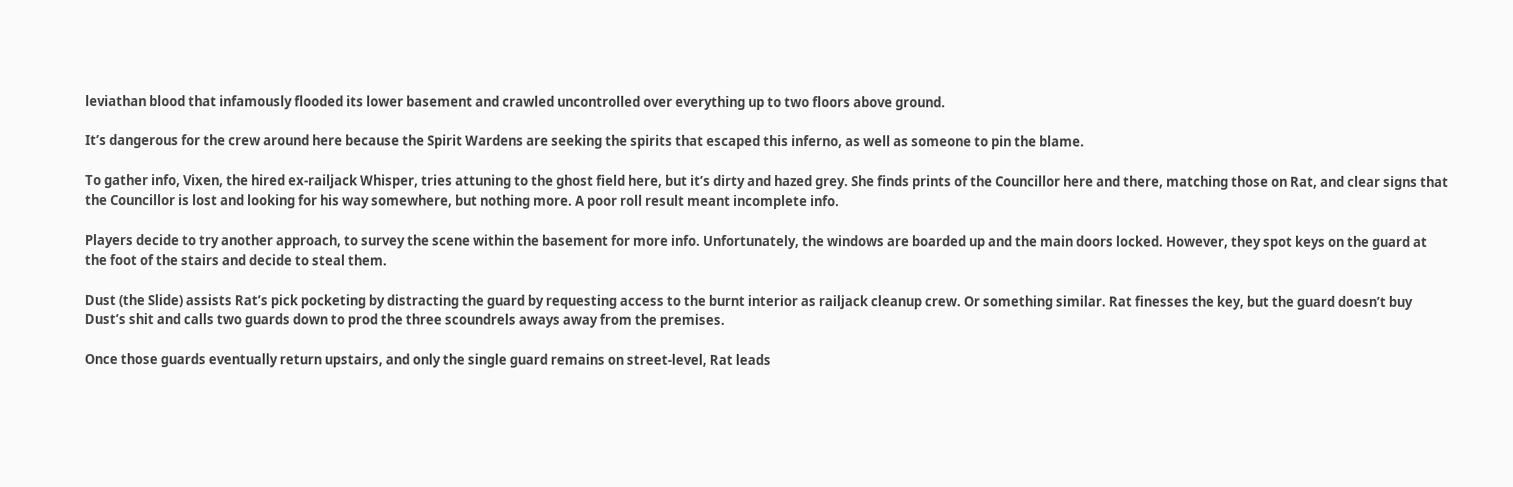leviathan blood that infamously flooded its lower basement and crawled uncontrolled over everything up to two floors above ground.

It’s dangerous for the crew around here because the Spirit Wardens are seeking the spirits that escaped this inferno, as well as someone to pin the blame.

To gather info, Vixen, the hired ex-railjack Whisper, tries attuning to the ghost field here, but it’s dirty and hazed grey. She finds prints of the Councillor here and there, matching those on Rat, and clear signs that the Councillor is lost and looking for his way somewhere, but nothing more. A poor roll result meant incomplete info.

Players decide to try another approach, to survey the scene within the basement for more info. Unfortunately, the windows are boarded up and the main doors locked. However, they spot keys on the guard at the foot of the stairs and decide to steal them.

Dust (the Slide) assists Rat’s pick pocketing by distracting the guard by requesting access to the burnt interior as railjack cleanup crew. Or something similar. Rat finesses the key, but the guard doesn’t buy Dust’s shit and calls two guards down to prod the three scoundrels aways away from the premises.

Once those guards eventually return upstairs, and only the single guard remains on street-level, Rat leads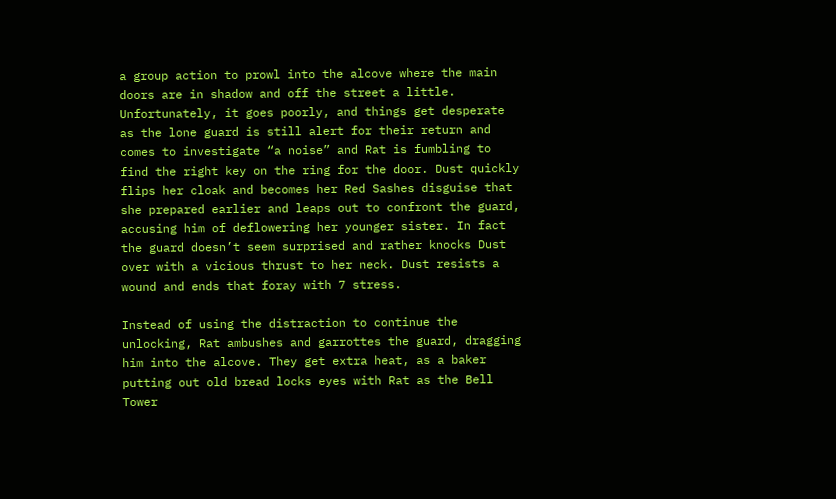a group action to prowl into the alcove where the main doors are in shadow and off the street a little. Unfortunately, it goes poorly, and things get desperate as the lone guard is still alert for their return and comes to investigate “a noise” and Rat is fumbling to find the right key on the ring for the door. Dust quickly flips her cloak and becomes her Red Sashes disguise that she prepared earlier and leaps out to confront the guard, accusing him of deflowering her younger sister. In fact the guard doesn’t seem surprised and rather knocks Dust over with a vicious thrust to her neck. Dust resists a wound and ends that foray with 7 stress.

Instead of using the distraction to continue the unlocking, Rat ambushes and garrottes the guard, dragging him into the alcove. They get extra heat, as a baker putting out old bread locks eyes with Rat as the Bell Tower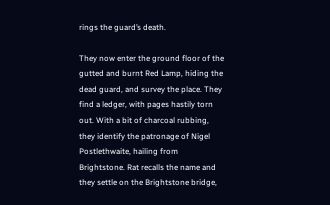rings the guard’s death.

They now enter the ground floor of the gutted and burnt Red Lamp, hiding the dead guard, and survey the place. They find a ledger, with pages hastily torn out. With a bit of charcoal rubbing, they identify the patronage of Nigel Postlethwaite, hailing from Brightstone. Rat recalls the name and they settle on the Brightstone bridge,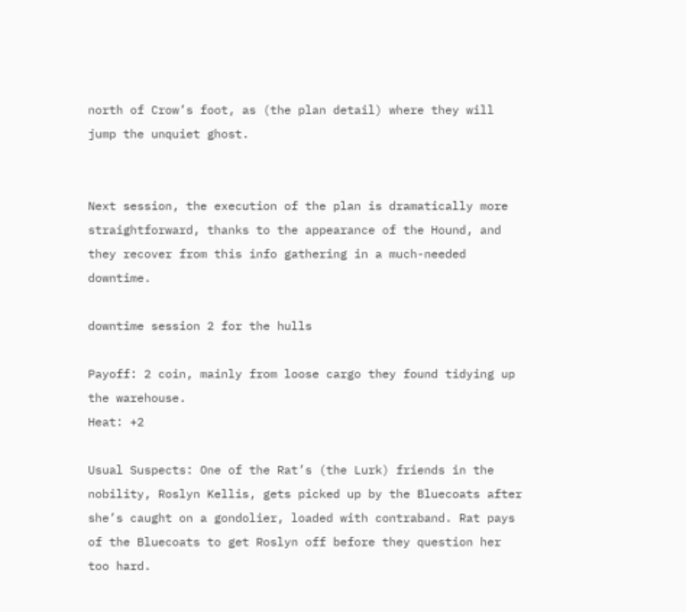north of Crow’s foot, as (the plan detail) where they will jump the unquiet ghost.


Next session, the execution of the plan is dramatically more straightforward, thanks to the appearance of the Hound, and they recover from this info gathering in a much-needed downtime.

downtime session 2 for the hulls

Payoff: 2 coin, mainly from loose cargo they found tidying up the warehouse.
Heat: +2

Usual Suspects: One of the Rat’s (the Lurk) friends in the nobility, Roslyn Kellis, gets picked up by the Bluecoats after she’s caught on a gondolier, loaded with contraband. Rat pays of the Bluecoats to get Roslyn off before they question her too hard.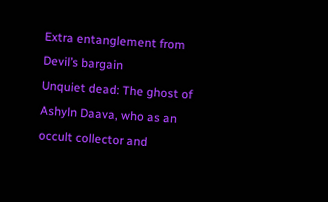Extra entanglement from Devil’s bargain
Unquiet dead: The ghost of Ashyln Daava, who as an occult collector and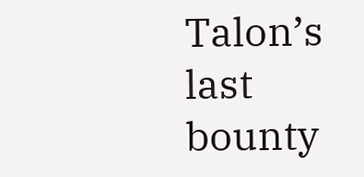Talon’s last bounty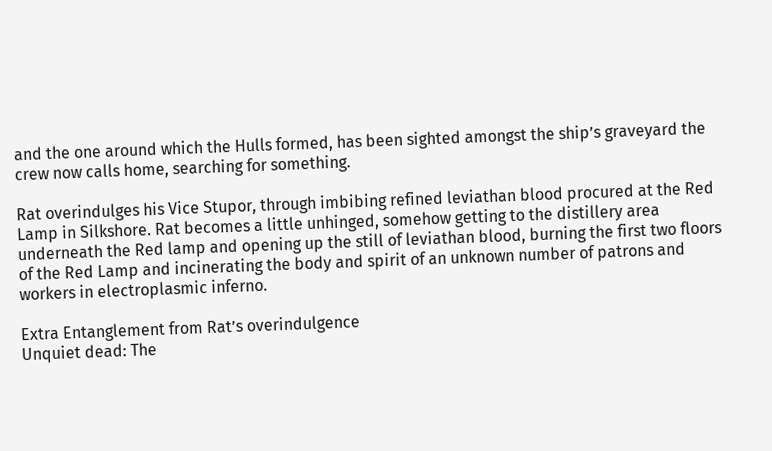and the one around which the Hulls formed, has been sighted amongst the ship’s graveyard the crew now calls home, searching for something.

Rat overindulges his Vice Stupor, through imbibing refined leviathan blood procured at the Red Lamp in Silkshore. Rat becomes a little unhinged, somehow getting to the distillery area underneath the Red lamp and opening up the still of leviathan blood, burning the first two floors of the Red Lamp and incinerating the body and spirit of an unknown number of patrons and workers in electroplasmic inferno.

Extra Entanglement from Rat’s overindulgence
Unquiet dead: The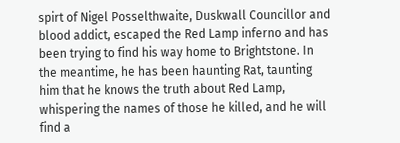spirt of Nigel Posselthwaite, Duskwall Councillor and blood addict, escaped the Red Lamp inferno and has been trying to find his way home to Brightstone. In the meantime, he has been haunting Rat, taunting him that he knows the truth about Red Lamp, whispering the names of those he killed, and he will find a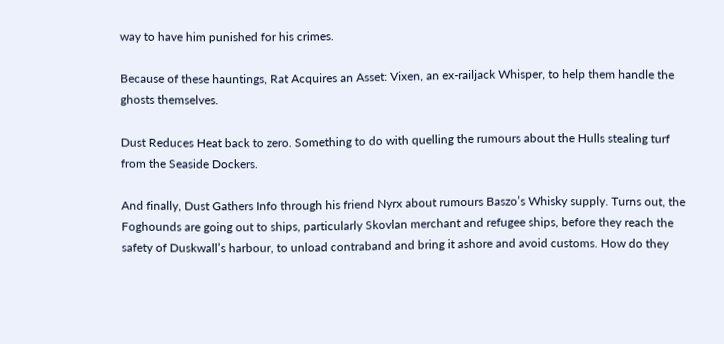way to have him punished for his crimes.

Because of these hauntings, Rat Acquires an Asset: Vixen, an ex-railjack Whisper, to help them handle the ghosts themselves.

Dust Reduces Heat back to zero. Something to do with quelling the rumours about the Hulls stealing turf from the Seaside Dockers.

And finally, Dust Gathers Info through his friend Nyrx about rumours Baszo’s Whisky supply. Turns out, the Foghounds are going out to ships, particularly Skovlan merchant and refugee ships, before they reach the safety of Duskwall’s harbour, to unload contraband and bring it ashore and avoid customs. How do they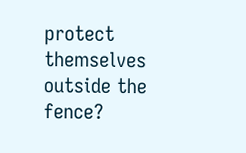protect themselves outside the fence?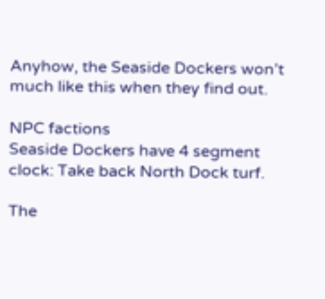Anyhow, the Seaside Dockers won’t much like this when they find out.

NPC factions
Seaside Dockers have 4 segment clock: Take back North Dock turf.

The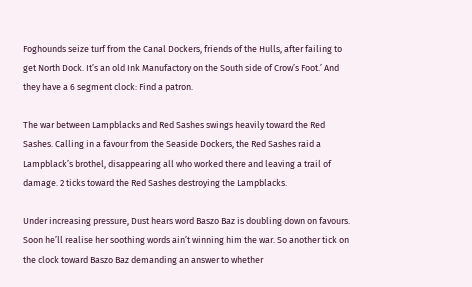Foghounds seize turf from the Canal Dockers, friends of the Hulls, after failing to get North Dock. It’s an old Ink Manufactory on the South side of Crow’s Foot.’ And they have a 6 segment clock: Find a patron.

The war between Lampblacks and Red Sashes swings heavily toward the Red Sashes. Calling in a favour from the Seaside Dockers, the Red Sashes raid a Lampblack’s brothel, disappearing all who worked there and leaving a trail of damage. 2 ticks toward the Red Sashes destroying the Lampblacks.

Under increasing pressure, Dust hears word Baszo Baz is doubling down on favours. Soon he’ll realise her soothing words ain’t winning him the war. So another tick on the clock toward Baszo Baz demanding an answer to whether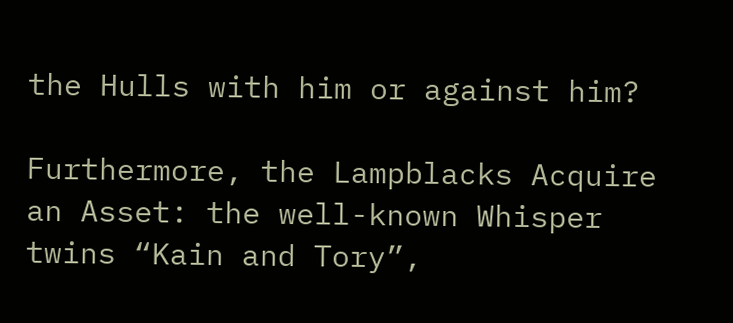the Hulls with him or against him?

Furthermore, the Lampblacks Acquire an Asset: the well-known Whisper twins “Kain and Tory”,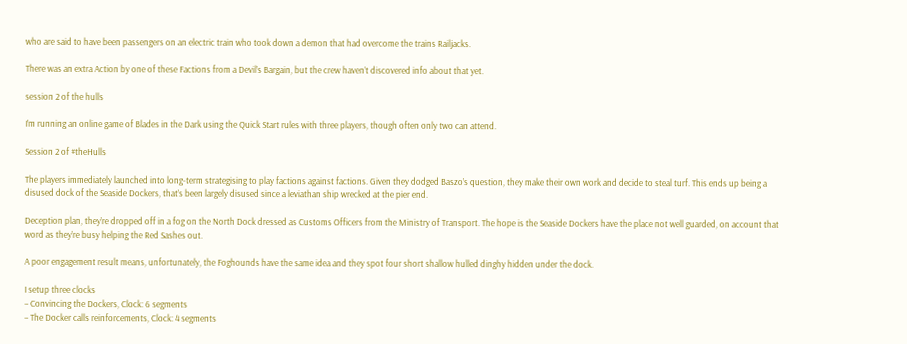who are said to have been passengers on an electric train who took down a demon that had overcome the trains Railjacks.

There was an extra Action by one of these Factions from a Devil’s Bargain, but the crew haven’t discovered info about that yet.

session 2 of the hulls

I’m running an online game of Blades in the Dark using the Quick Start rules with three players, though often only two can attend.

Session 2 of #theHulls

The players immediately launched into long-term strategising to play factions against factions. Given they dodged Baszo’s question, they make their own work and decide to steal turf. This ends up being a disused dock of the Seaside Dockers, that’s been largely disused since a leviathan ship wrecked at the pier end.

Deception plan, they’re dropped off in a fog on the North Dock dressed as Customs Officers from the Ministry of Transport. The hope is the Seaside Dockers have the place not well guarded, on account that word as they’re busy helping the Red Sashes out.

A poor engagement result means, unfortunately, the Foghounds have the same idea and they spot four short shallow hulled dinghy hidden under the dock.

I setup three clocks
– Convincing the Dockers, Clock: 6 segments
– The Docker calls reinforcements, Clock: 4 segments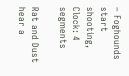– Foghounds start shooting, Clock: 4 segments

Rat and Dust hear a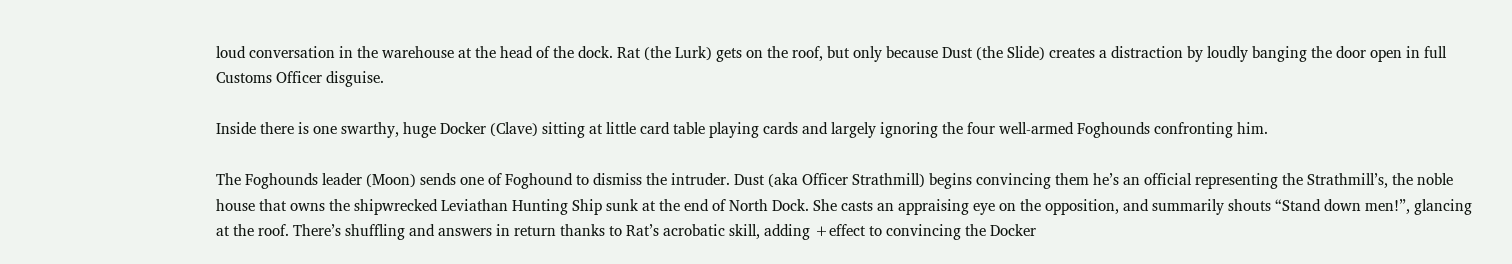loud conversation in the warehouse at the head of the dock. Rat (the Lurk) gets on the roof, but only because Dust (the Slide) creates a distraction by loudly banging the door open in full Customs Officer disguise.

Inside there is one swarthy, huge Docker (Clave) sitting at little card table playing cards and largely ignoring the four well-armed Foghounds confronting him.

The Foghounds leader (Moon) sends one of Foghound to dismiss the intruder. Dust (aka Officer Strathmill) begins convincing them he’s an official representing the Strathmill’s, the noble house that owns the shipwrecked Leviathan Hunting Ship sunk at the end of North Dock. She casts an appraising eye on the opposition, and summarily shouts “Stand down men!”, glancing at the roof. There’s shuffling and answers in return thanks to Rat’s acrobatic skill, adding +effect to convincing the Docker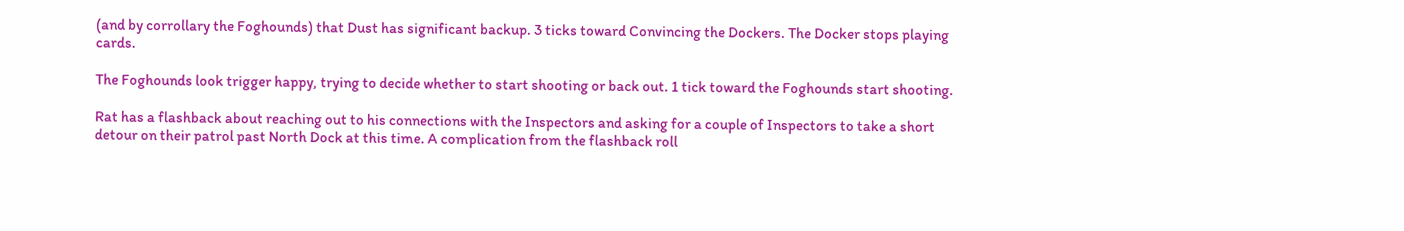(and by corrollary the Foghounds) that Dust has significant backup. 3 ticks toward Convincing the Dockers. The Docker stops playing cards.

The Foghounds look trigger happy, trying to decide whether to start shooting or back out. 1 tick toward the Foghounds start shooting.

Rat has a flashback about reaching out to his connections with the Inspectors and asking for a couple of Inspectors to take a short detour on their patrol past North Dock at this time. A complication from the flashback roll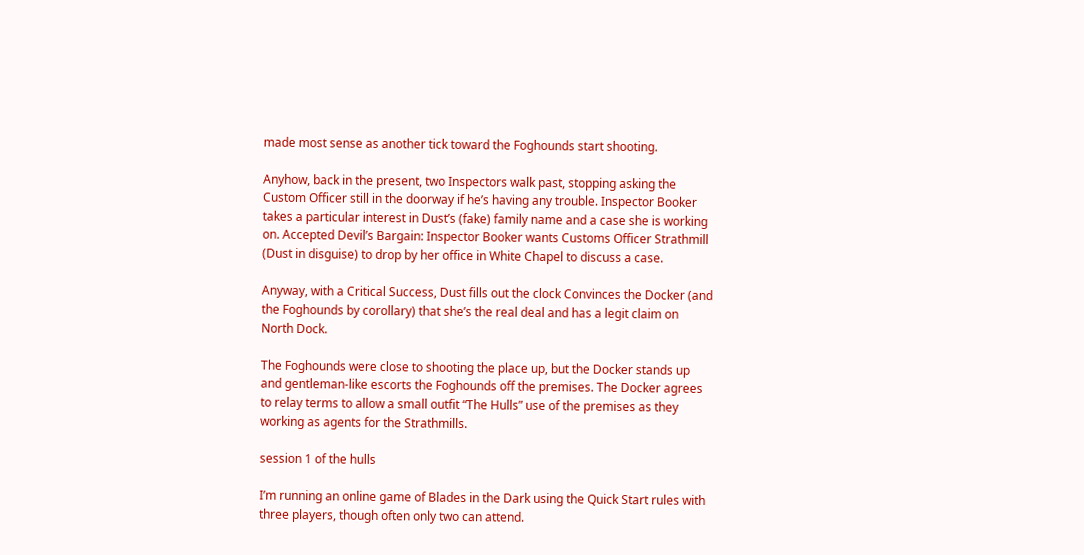made most sense as another tick toward the Foghounds start shooting.

Anyhow, back in the present, two Inspectors walk past, stopping asking the Custom Officer still in the doorway if he’s having any trouble. Inspector Booker takes a particular interest in Dust’s (fake) family name and a case she is working on. Accepted Devil’s Bargain: Inspector Booker wants Customs Officer Strathmill (Dust in disguise) to drop by her office in White Chapel to discuss a case.

Anyway, with a Critical Success, Dust fills out the clock Convinces the Docker (and the Foghounds by corollary) that she’s the real deal and has a legit claim on North Dock.

The Foghounds were close to shooting the place up, but the Docker stands up and gentleman-like escorts the Foghounds off the premises. The Docker agrees to relay terms to allow a small outfit “The Hulls” use of the premises as they working as agents for the Strathmills.

session 1 of the hulls

I’m running an online game of Blades in the Dark using the Quick Start rules with three players, though often only two can attend.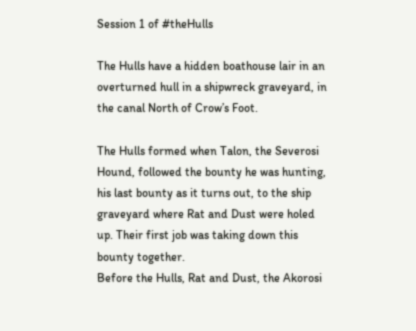Session 1 of #theHulls

The Hulls have a hidden boathouse lair in an overturned hull in a shipwreck graveyard, in the canal North of Crow’s Foot.

The Hulls formed when Talon, the Severosi Hound, followed the bounty he was hunting, his last bounty as it turns out, to the ship graveyard where Rat and Dust were holed up. Their first job was taking down this bounty together.
Before the Hulls, Rat and Dust, the Akorosi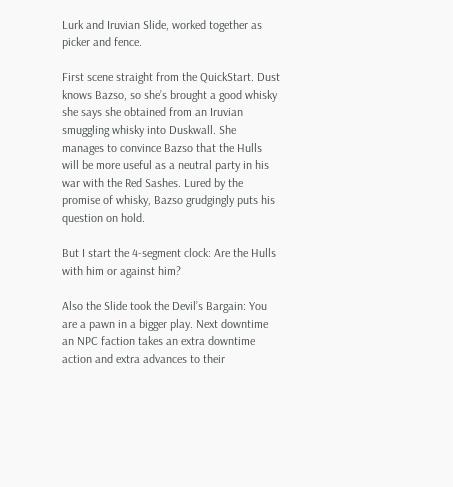Lurk and Iruvian Slide, worked together as picker and fence.

First scene straight from the QuickStart. Dust knows Bazso, so she’s brought a good whisky she says she obtained from an Iruvian smuggling whisky into Duskwall. She manages to convince Bazso that the Hulls will be more useful as a neutral party in his war with the Red Sashes. Lured by the promise of whisky, Bazso grudgingly puts his question on hold.

But I start the 4-segment clock: Are the Hulls with him or against him?

Also the Slide took the Devil’s Bargain: You are a pawn in a bigger play. Next downtime an NPC faction takes an extra downtime action and extra advances to their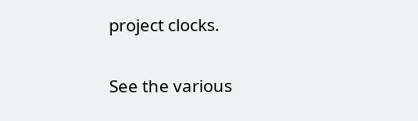project clocks.

See the various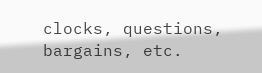clocks, questions, bargains, etc.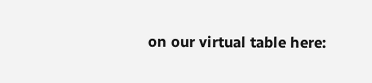on our virtual table here: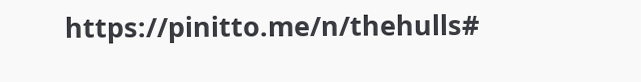https://pinitto.me/n/thehulls#